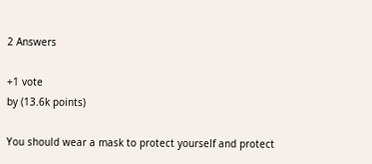2 Answers

+1 vote
by (13.6k points)

You should wear a mask to protect yourself and protect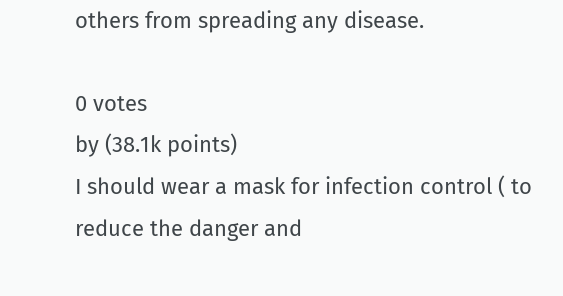others from spreading any disease.

0 votes
by (38.1k points)
I should wear a mask for infection control ( to reduce the danger and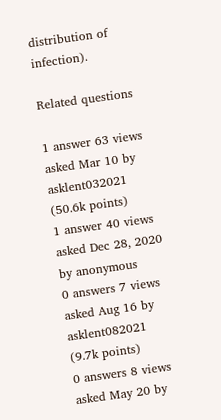distribution of infection).

Related questions

1 answer 63 views
asked Mar 10 by asklent032021 (50.6k points)
1 answer 40 views
asked Dec 28, 2020 by anonymous
0 answers 7 views
asked Aug 16 by asklent082021 (9.7k points)
0 answers 8 views
asked May 20 by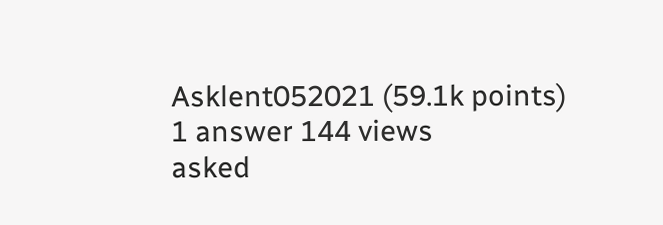Asklent052021 (59.1k points)
1 answer 144 views
asked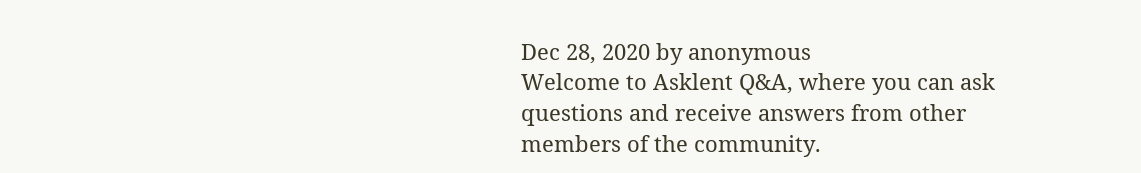Dec 28, 2020 by anonymous
Welcome to Asklent Q&A, where you can ask questions and receive answers from other members of the community.